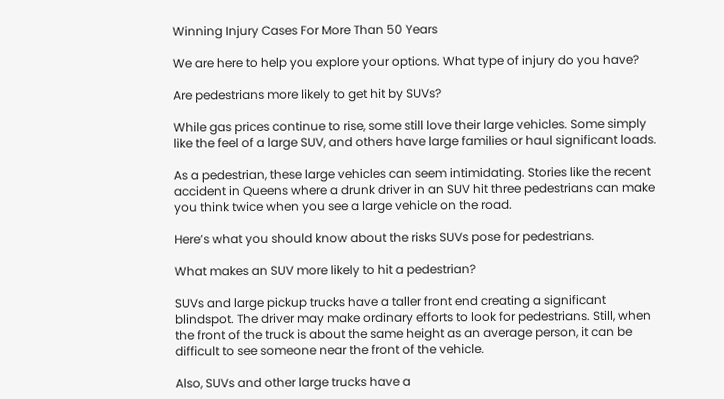Winning Injury Cases For More Than 50 Years

We are here to help you explore your options. What type of injury do you have?

Are pedestrians more likely to get hit by SUVs?

While gas prices continue to rise, some still love their large vehicles. Some simply like the feel of a large SUV, and others have large families or haul significant loads.

As a pedestrian, these large vehicles can seem intimidating. Stories like the recent accident in Queens where a drunk driver in an SUV hit three pedestrians can make you think twice when you see a large vehicle on the road.

Here’s what you should know about the risks SUVs pose for pedestrians.

What makes an SUV more likely to hit a pedestrian?

SUVs and large pickup trucks have a taller front end creating a significant blindspot. The driver may make ordinary efforts to look for pedestrians. Still, when the front of the truck is about the same height as an average person, it can be difficult to see someone near the front of the vehicle.

Also, SUVs and other large trucks have a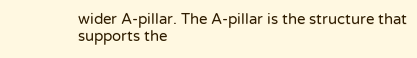wider A-pillar. The A-pillar is the structure that supports the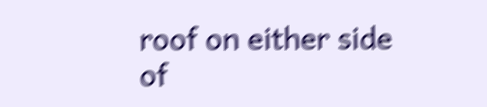roof on either side of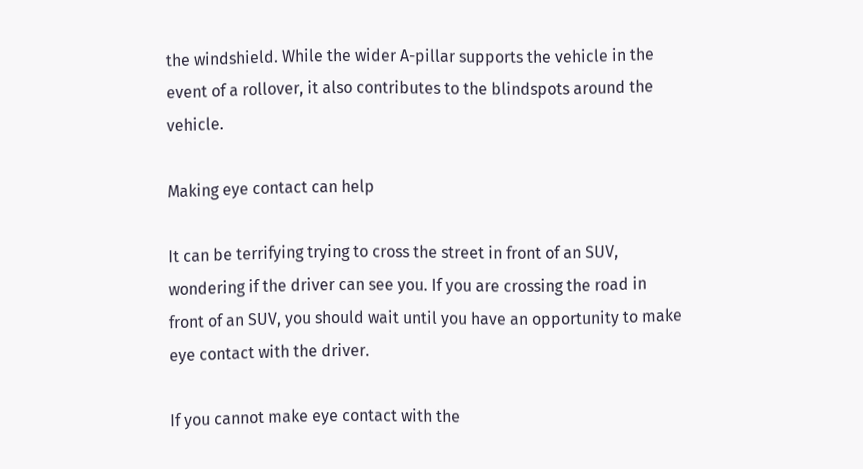the windshield. While the wider A-pillar supports the vehicle in the event of a rollover, it also contributes to the blindspots around the vehicle.

Making eye contact can help

It can be terrifying trying to cross the street in front of an SUV, wondering if the driver can see you. If you are crossing the road in front of an SUV, you should wait until you have an opportunity to make eye contact with the driver.

If you cannot make eye contact with the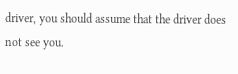driver, you should assume that the driver does not see you.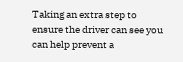Taking an extra step to ensure the driver can see you can help prevent a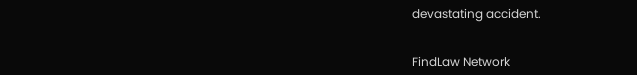devastating accident.


FindLaw Network